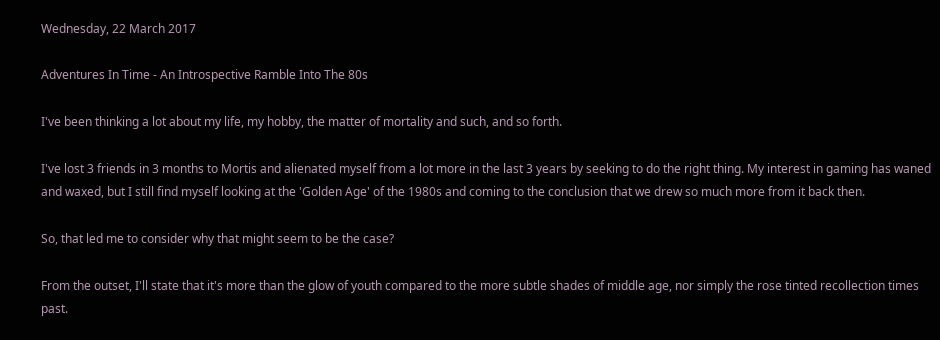Wednesday, 22 March 2017

Adventures In Time - An Introspective Ramble Into The 80s

I've been thinking a lot about my life, my hobby, the matter of mortality and such, and so forth.

I've lost 3 friends in 3 months to Mortis and alienated myself from a lot more in the last 3 years by seeking to do the right thing. My interest in gaming has waned and waxed, but I still find myself looking at the 'Golden Age' of the 1980s and coming to the conclusion that we drew so much more from it back then.

So, that led me to consider why that might seem to be the case?

From the outset, I'll state that it's more than the glow of youth compared to the more subtle shades of middle age, nor simply the rose tinted recollection times past.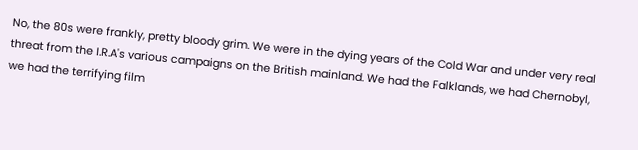No, the 80s were frankly, pretty bloody grim. We were in the dying years of the Cold War and under very real threat from the I.R.A's various campaigns on the British mainland. We had the Falklands, we had Chernobyl, we had the terrifying film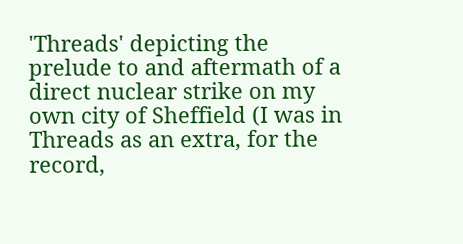'Threads' depicting the prelude to and aftermath of a direct nuclear strike on my own city of Sheffield (I was in Threads as an extra, for the record,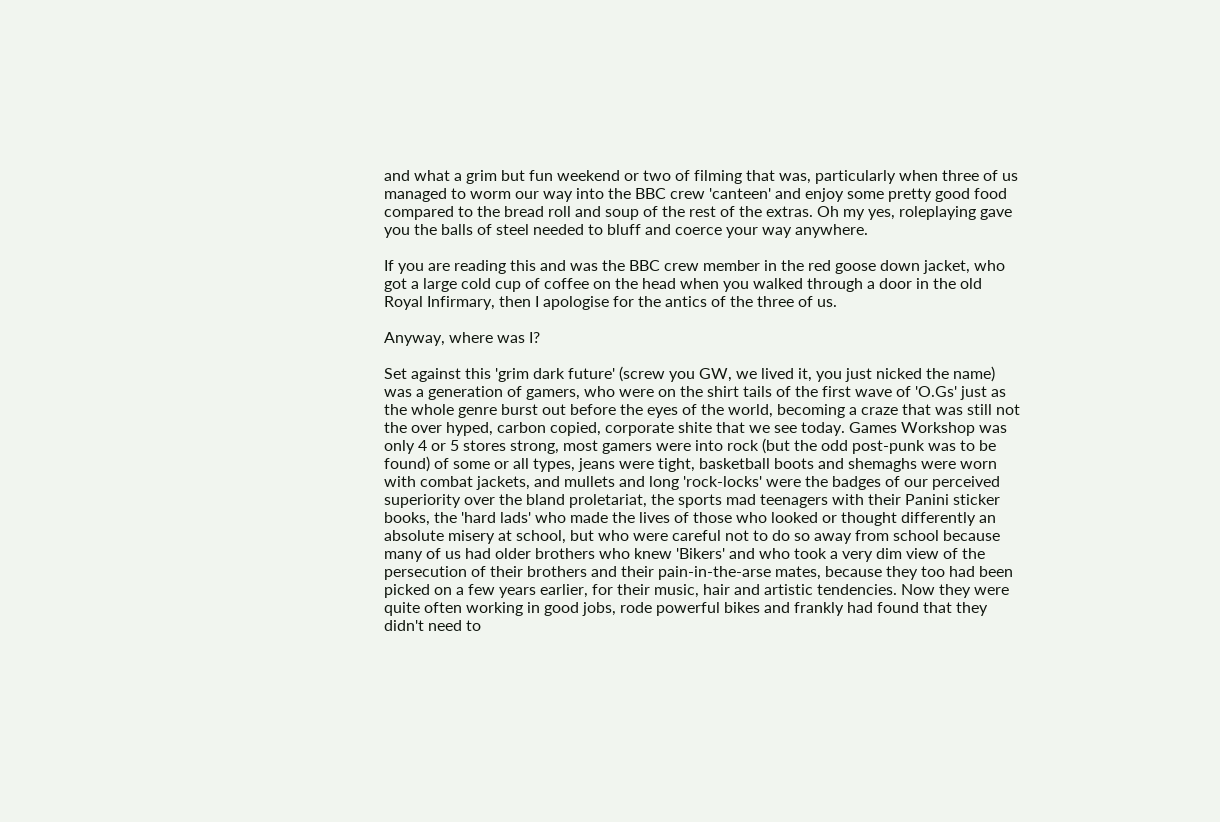and what a grim but fun weekend or two of filming that was, particularly when three of us managed to worm our way into the BBC crew 'canteen' and enjoy some pretty good food compared to the bread roll and soup of the rest of the extras. Oh my yes, roleplaying gave you the balls of steel needed to bluff and coerce your way anywhere.

If you are reading this and was the BBC crew member in the red goose down jacket, who got a large cold cup of coffee on the head when you walked through a door in the old Royal Infirmary, then I apologise for the antics of the three of us.

Anyway, where was I?

Set against this 'grim dark future' (screw you GW, we lived it, you just nicked the name) was a generation of gamers, who were on the shirt tails of the first wave of 'O.Gs' just as the whole genre burst out before the eyes of the world, becoming a craze that was still not the over hyped, carbon copied, corporate shite that we see today. Games Workshop was only 4 or 5 stores strong, most gamers were into rock (but the odd post-punk was to be found) of some or all types, jeans were tight, basketball boots and shemaghs were worn with combat jackets, and mullets and long 'rock-locks' were the badges of our perceived superiority over the bland proletariat, the sports mad teenagers with their Panini sticker books, the 'hard lads' who made the lives of those who looked or thought differently an absolute misery at school, but who were careful not to do so away from school because many of us had older brothers who knew 'Bikers' and who took a very dim view of the persecution of their brothers and their pain-in-the-arse mates, because they too had been picked on a few years earlier, for their music, hair and artistic tendencies. Now they were quite often working in good jobs, rode powerful bikes and frankly had found that they didn't need to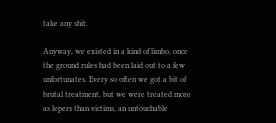take any shit.

Anyway, we existed in a kind of limbo, once the ground rules had been laid out to a few unfortunates. Every so often we got a bit of brutal treatment, but we were treated more as lepers than victims, an untouchable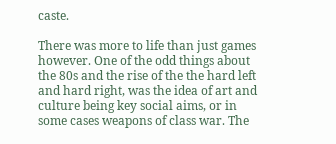caste.

There was more to life than just games however. One of the odd things about the 80s and the rise of the the hard left and hard right, was the idea of art and culture being key social aims, or in some cases weapons of class war. The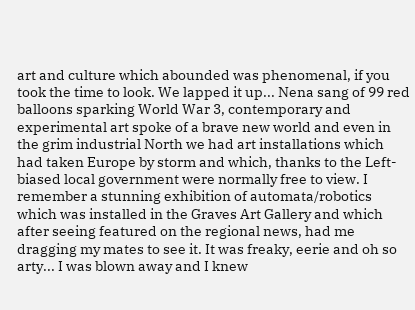art and culture which abounded was phenomenal, if you took the time to look. We lapped it up... Nena sang of 99 red balloons sparking World War 3, contemporary and experimental art spoke of a brave new world and even in the grim industrial North we had art installations which had taken Europe by storm and which, thanks to the Left-biased local government were normally free to view. I remember a stunning exhibition of automata/robotics which was installed in the Graves Art Gallery and which after seeing featured on the regional news, had me dragging my mates to see it. It was freaky, eerie and oh so arty... I was blown away and I knew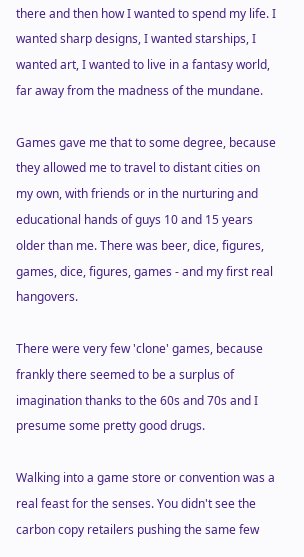there and then how I wanted to spend my life. I wanted sharp designs, I wanted starships, I wanted art, I wanted to live in a fantasy world, far away from the madness of the mundane.

Games gave me that to some degree, because they allowed me to travel to distant cities on my own, with friends or in the nurturing and educational hands of guys 10 and 15 years older than me. There was beer, dice, figures, games, dice, figures, games - and my first real hangovers.

There were very few 'clone' games, because frankly there seemed to be a surplus of imagination thanks to the 60s and 70s and I presume some pretty good drugs.

Walking into a game store or convention was a real feast for the senses. You didn't see the carbon copy retailers pushing the same few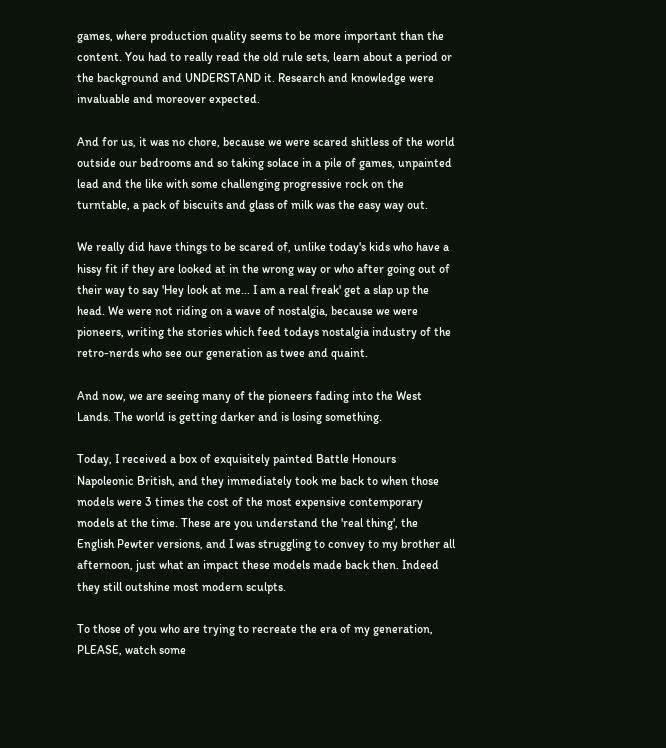games, where production quality seems to be more important than the content. You had to really read the old rule sets, learn about a period or the background and UNDERSTAND it. Research and knowledge were invaluable and moreover expected.

And for us, it was no chore, because we were scared shitless of the world outside our bedrooms and so taking solace in a pile of games, unpainted lead and the like with some challenging progressive rock on the turntable, a pack of biscuits and glass of milk was the easy way out.

We really did have things to be scared of, unlike today's kids who have a hissy fit if they are looked at in the wrong way or who after going out of their way to say 'Hey look at me... I am a real freak' get a slap up the head. We were not riding on a wave of nostalgia, because we were pioneers, writing the stories which feed todays nostalgia industry of the retro-nerds who see our generation as twee and quaint.

And now, we are seeing many of the pioneers fading into the West Lands. The world is getting darker and is losing something.

Today, I received a box of exquisitely painted Battle Honours Napoleonic British, and they immediately took me back to when those models were 3 times the cost of the most expensive contemporary models at the time. These are you understand the 'real thing', the English Pewter versions, and I was struggling to convey to my brother all afternoon, just what an impact these models made back then. Indeed they still outshine most modern sculpts.

To those of you who are trying to recreate the era of my generation, PLEASE, watch some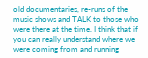old documentaries, re-runs of the music shows and TALK to those who were there at the time. I think that if you can really understand where we were coming from and running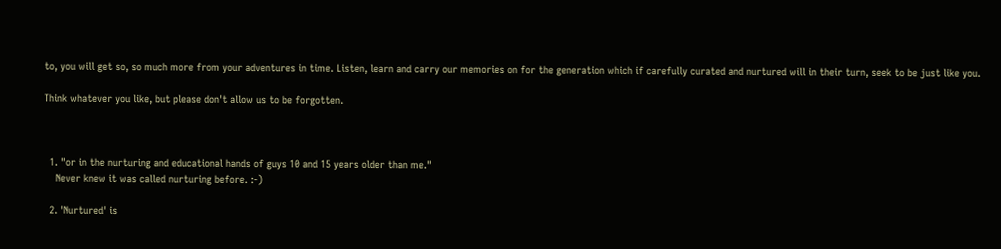to, you will get so, so much more from your adventures in time. Listen, learn and carry our memories on for the generation which if carefully curated and nurtured will in their turn, seek to be just like you.

Think whatever you like, but please don't allow us to be forgotten.



  1. "or in the nurturing and educational hands of guys 10 and 15 years older than me."
    Never knew it was called nurturing before. :-)

  2. 'Nurtured' is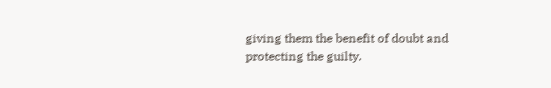giving them the benefit of doubt and protecting the guilty.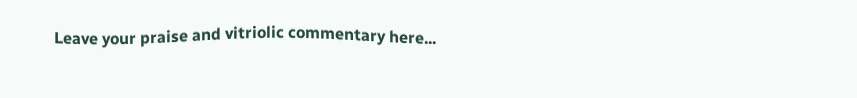Leave your praise and vitriolic commentary here...